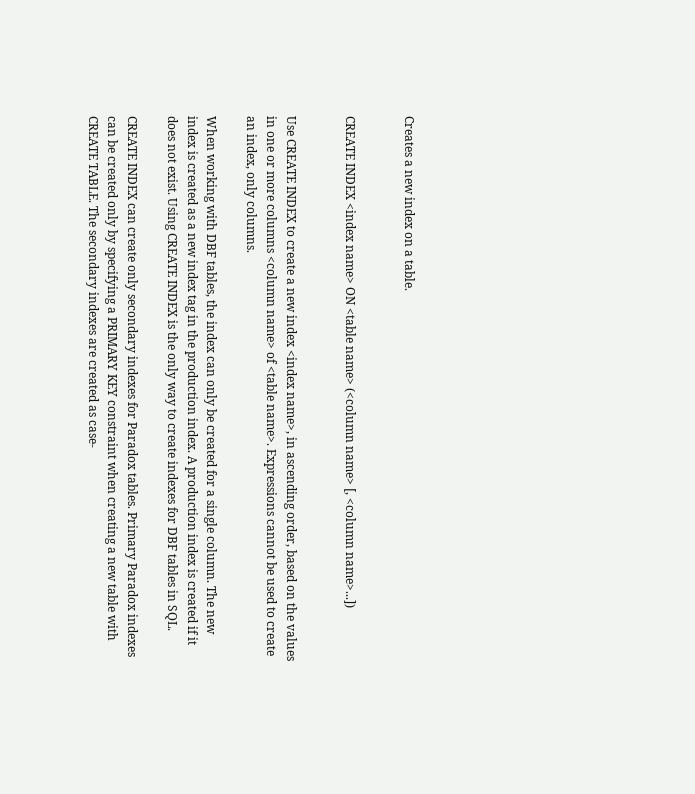Creates a new index on a table.


CREATE INDEX <index name> ON <table name> (<column name> [, <column name>...])


Use CREATE INDEX to create a new index <index name>, in ascending order, based on the values in one or more columns <column name> of <table name>. Expressions cannot be used to create an index, only columns.

When working with DBF tables, the index can only be created for a single column. The new index is created as a new index tag in the production index. A production index is created if it does not exist. Using CREATE INDEX is the only way to create indexes for DBF tables in SQL.

CREATE INDEX can create only secondary indexes for Paradox tables. Primary Paradox indexes can be created only by specifying a PRIMARY KEY constraint when creating a new table with CREATE TABLE. The secondary indexes are created as case-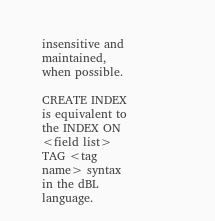insensitive and maintained, when possible.

CREATE INDEX is equivalent to the INDEX ON <field list> TAG <tag name> syntax in the dBL language.